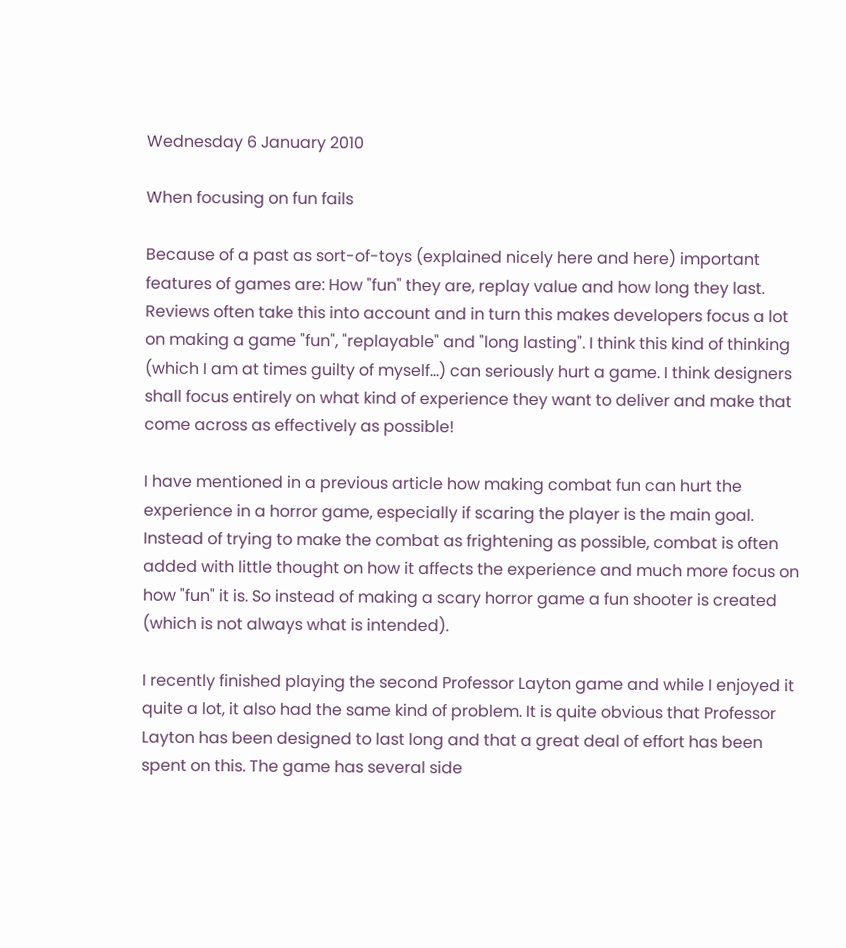Wednesday 6 January 2010

When focusing on fun fails

Because of a past as sort-of-toys (explained nicely here and here) important features of games are: How "fun" they are, replay value and how long they last. Reviews often take this into account and in turn this makes developers focus a lot on making a game "fun", "replayable" and "long lasting". I think this kind of thinking (which I am at times guilty of myself...) can seriously hurt a game. I think designers shall focus entirely on what kind of experience they want to deliver and make that come across as effectively as possible!

I have mentioned in a previous article how making combat fun can hurt the experience in a horror game, especially if scaring the player is the main goal. Instead of trying to make the combat as frightening as possible, combat is often added with little thought on how it affects the experience and much more focus on how "fun" it is. So instead of making a scary horror game a fun shooter is created (which is not always what is intended).

I recently finished playing the second Professor Layton game and while I enjoyed it quite a lot, it also had the same kind of problem. It is quite obvious that Professor Layton has been designed to last long and that a great deal of effort has been spent on this. The game has several side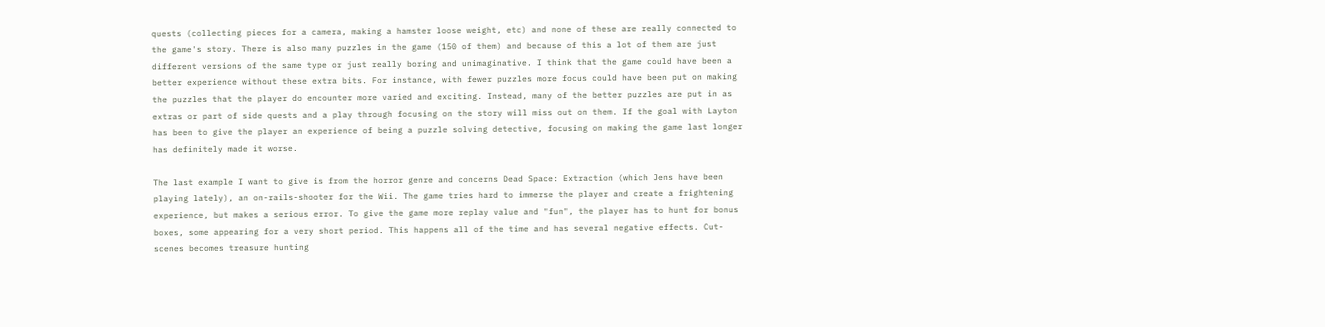quests (collecting pieces for a camera, making a hamster loose weight, etc) and none of these are really connected to the game's story. There is also many puzzles in the game (150 of them) and because of this a lot of them are just different versions of the same type or just really boring and unimaginative. I think that the game could have been a better experience without these extra bits. For instance, with fewer puzzles more focus could have been put on making the puzzles that the player do encounter more varied and exciting. Instead, many of the better puzzles are put in as extras or part of side quests and a play through focusing on the story will miss out on them. If the goal with Layton has been to give the player an experience of being a puzzle solving detective, focusing on making the game last longer has definitely made it worse.

The last example I want to give is from the horror genre and concerns Dead Space: Extraction (which Jens have been playing lately), an on-rails-shooter for the Wii. The game tries hard to immerse the player and create a frightening experience, but makes a serious error. To give the game more replay value and "fun", the player has to hunt for bonus boxes, some appearing for a very short period. This happens all of the time and has several negative effects. Cut-scenes becomes treasure hunting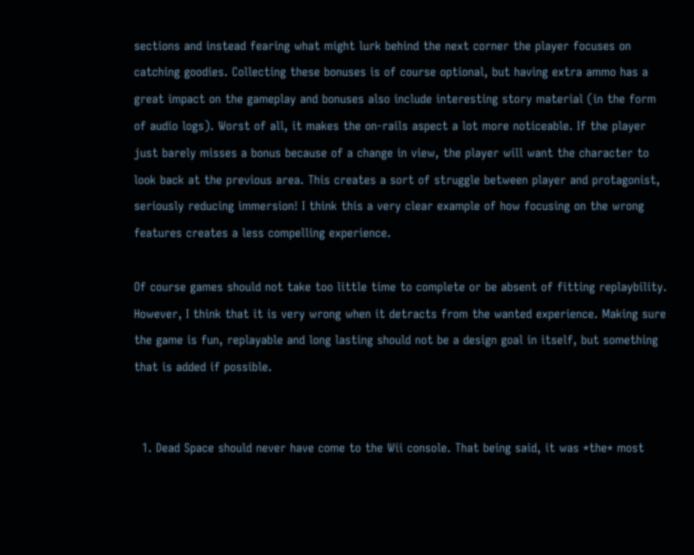sections and instead fearing what might lurk behind the next corner the player focuses on catching goodies. Collecting these bonuses is of course optional, but having extra ammo has a great impact on the gameplay and bonuses also include interesting story material (in the form of audio logs). Worst of all, it makes the on-rails aspect a lot more noticeable. If the player just barely misses a bonus because of a change in view, the player will want the character to look back at the previous area. This creates a sort of struggle between player and protagonist, seriously reducing immersion! I think this a very clear example of how focusing on the wrong features creates a less compelling experience.

Of course games should not take too little time to complete or be absent of fitting replaybility. However, I think that it is very wrong when it detracts from the wanted experience. Making sure the game is fun, replayable and long lasting should not be a design goal in itself, but something that is added if possible.


  1. Dead Space should never have come to the Wii console. That being said, it was *the* most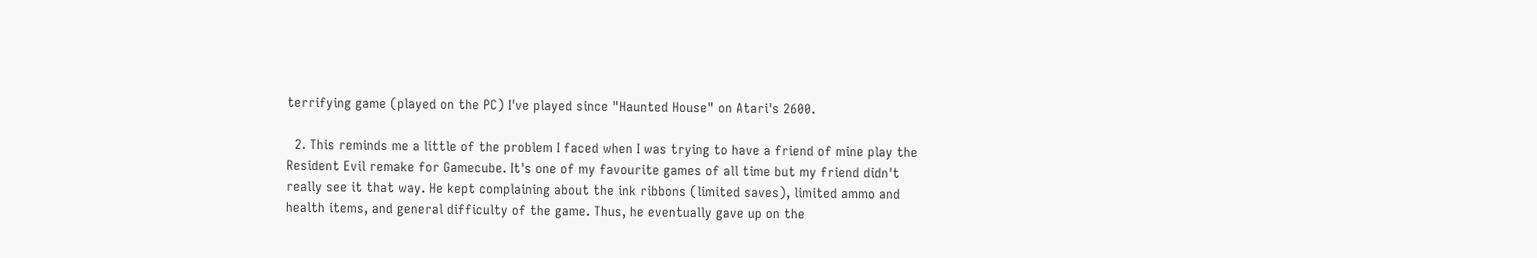terrifying game (played on the PC) I've played since "Haunted House" on Atari's 2600.

  2. This reminds me a little of the problem I faced when I was trying to have a friend of mine play the Resident Evil remake for Gamecube. It's one of my favourite games of all time but my friend didn't really see it that way. He kept complaining about the ink ribbons (limited saves), limited ammo and health items, and general difficulty of the game. Thus, he eventually gave up on the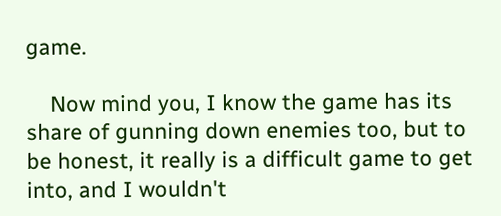game.

    Now mind you, I know the game has its share of gunning down enemies too, but to be honest, it really is a difficult game to get into, and I wouldn't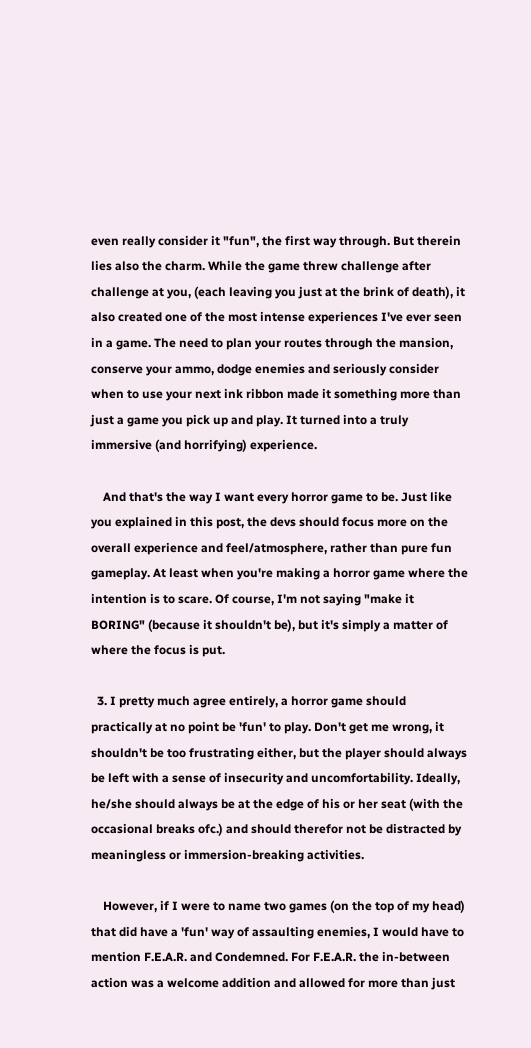even really consider it "fun", the first way through. But therein lies also the charm. While the game threw challenge after challenge at you, (each leaving you just at the brink of death), it also created one of the most intense experiences I've ever seen in a game. The need to plan your routes through the mansion, conserve your ammo, dodge enemies and seriously consider when to use your next ink ribbon made it something more than just a game you pick up and play. It turned into a truly immersive (and horrifying) experience.

    And that's the way I want every horror game to be. Just like you explained in this post, the devs should focus more on the overall experience and feel/atmosphere, rather than pure fun gameplay. At least when you're making a horror game where the intention is to scare. Of course, I'm not saying "make it BORING" (because it shouldn't be), but it's simply a matter of where the focus is put.

  3. I pretty much agree entirely, a horror game should practically at no point be 'fun' to play. Don't get me wrong, it shouldn't be too frustrating either, but the player should always be left with a sense of insecurity and uncomfortability. Ideally, he/she should always be at the edge of his or her seat (with the occasional breaks ofc.) and should therefor not be distracted by meaningless or immersion-breaking activities.

    However, if I were to name two games (on the top of my head) that did have a 'fun' way of assaulting enemies, I would have to mention F.E.A.R. and Condemned. For F.E.A.R. the in-between action was a welcome addition and allowed for more than just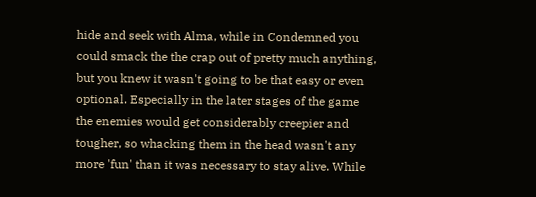hide and seek with Alma, while in Condemned you could smack the the crap out of pretty much anything, but you knew it wasn't going to be that easy or even optional. Especially in the later stages of the game the enemies would get considerably creepier and tougher, so whacking them in the head wasn't any more 'fun' than it was necessary to stay alive. While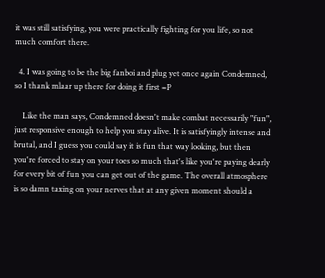it was still satisfying, you were practically fighting for you life, so not much comfort there.

  4. I was going to be the big fanboi and plug yet once again Condemned, so I thank mlaar up there for doing it first =P

    Like the man says, Condemned doesn't make combat necessarily "fun", just responsive enough to help you stay alive. It is satisfyingly intense and brutal, and I guess you could say it is fun that way looking, but then you're forced to stay on your toes so much that's like you're paying dearly for every bit of fun you can get out of the game. The overall atmosphere is so damn taxing on your nerves that at any given moment should a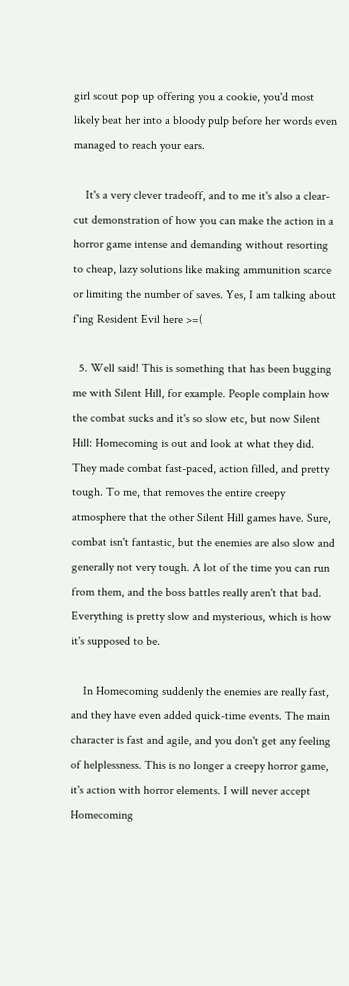girl scout pop up offering you a cookie, you'd most likely beat her into a bloody pulp before her words even managed to reach your ears.

    It's a very clever tradeoff, and to me it's also a clear-cut demonstration of how you can make the action in a horror game intense and demanding without resorting to cheap, lazy solutions like making ammunition scarce or limiting the number of saves. Yes, I am talking about f'ing Resident Evil here >=(

  5. Well said! This is something that has been bugging me with Silent Hill, for example. People complain how the combat sucks and it's so slow etc, but now Silent Hill: Homecoming is out and look at what they did. They made combat fast-paced, action filled, and pretty tough. To me, that removes the entire creepy atmosphere that the other Silent Hill games have. Sure, combat isn't fantastic, but the enemies are also slow and generally not very tough. A lot of the time you can run from them, and the boss battles really aren't that bad. Everything is pretty slow and mysterious, which is how it's supposed to be.

    In Homecoming suddenly the enemies are really fast, and they have even added quick-time events. The main character is fast and agile, and you don't get any feeling of helplessness. This is no longer a creepy horror game, it's action with horror elements. I will never accept Homecoming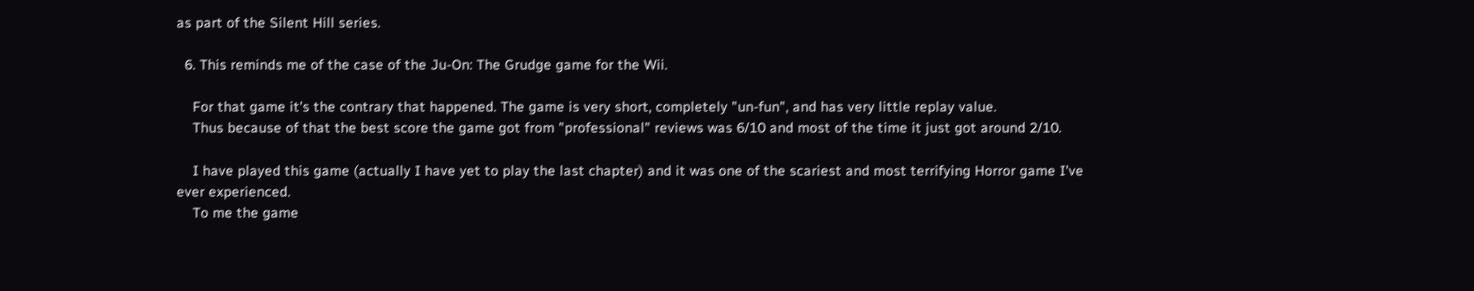as part of the Silent Hill series.

  6. This reminds me of the case of the Ju-On: The Grudge game for the Wii.

    For that game it's the contrary that happened. The game is very short, completely "un-fun", and has very little replay value.
    Thus because of that the best score the game got from "professional" reviews was 6/10 and most of the time it just got around 2/10.

    I have played this game (actually I have yet to play the last chapter) and it was one of the scariest and most terrifying Horror game I've ever experienced.
    To me the game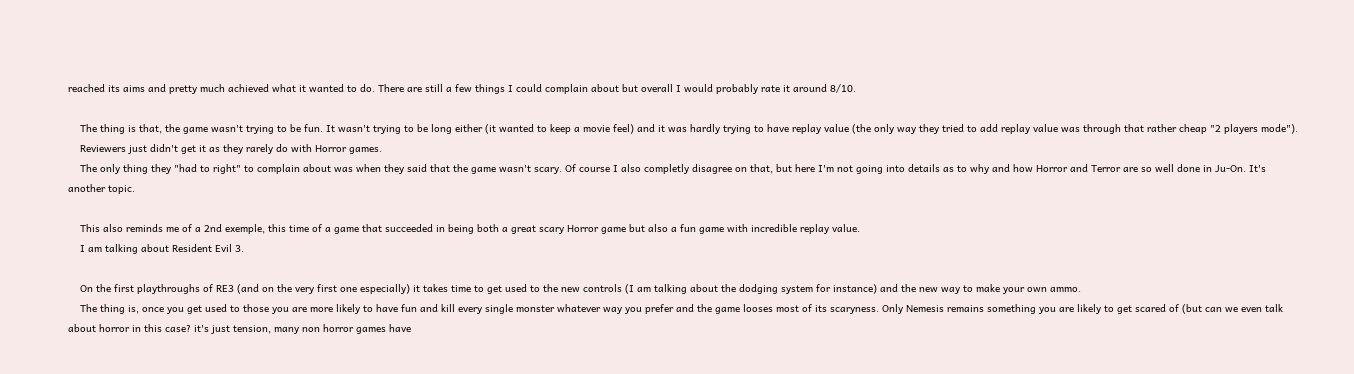reached its aims and pretty much achieved what it wanted to do. There are still a few things I could complain about but overall I would probably rate it around 8/10.

    The thing is that, the game wasn't trying to be fun. It wasn't trying to be long either (it wanted to keep a movie feel) and it was hardly trying to have replay value (the only way they tried to add replay value was through that rather cheap "2 players mode").
    Reviewers just didn't get it as they rarely do with Horror games.
    The only thing they "had to right" to complain about was when they said that the game wasn't scary. Of course I also completly disagree on that, but here I'm not going into details as to why and how Horror and Terror are so well done in Ju-On. It's another topic.

    This also reminds me of a 2nd exemple, this time of a game that succeeded in being both a great scary Horror game but also a fun game with incredible replay value.
    I am talking about Resident Evil 3.

    On the first playthroughs of RE3 (and on the very first one especially) it takes time to get used to the new controls (I am talking about the dodging system for instance) and the new way to make your own ammo.
    The thing is, once you get used to those you are more likely to have fun and kill every single monster whatever way you prefer and the game looses most of its scaryness. Only Nemesis remains something you are likely to get scared of (but can we even talk about horror in this case? it's just tension, many non horror games have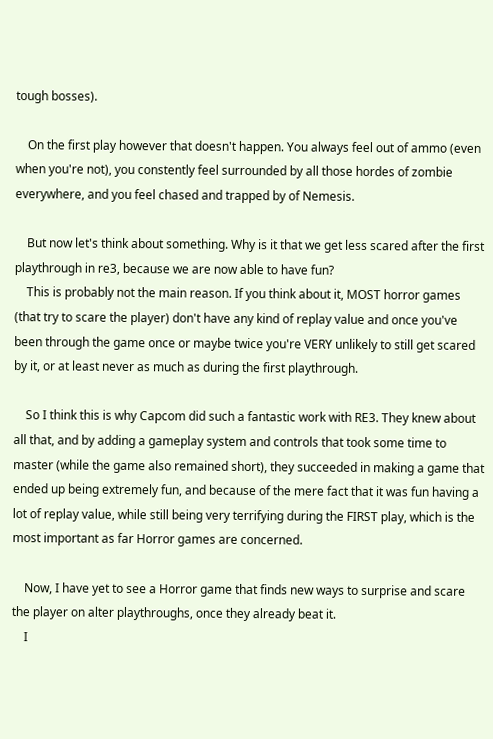tough bosses).

    On the first play however that doesn't happen. You always feel out of ammo (even when you're not), you constently feel surrounded by all those hordes of zombie everywhere, and you feel chased and trapped by of Nemesis.

    But now let's think about something. Why is it that we get less scared after the first playthrough in re3, because we are now able to have fun?
    This is probably not the main reason. If you think about it, MOST horror games (that try to scare the player) don't have any kind of replay value and once you've been through the game once or maybe twice you're VERY unlikely to still get scared by it, or at least never as much as during the first playthrough.

    So I think this is why Capcom did such a fantastic work with RE3. They knew about all that, and by adding a gameplay system and controls that took some time to master (while the game also remained short), they succeeded in making a game that ended up being extremely fun, and because of the mere fact that it was fun having a lot of replay value, while still being very terrifying during the FIRST play, which is the most important as far Horror games are concerned.

    Now, I have yet to see a Horror game that finds new ways to surprise and scare the player on alter playthroughs, once they already beat it.
    I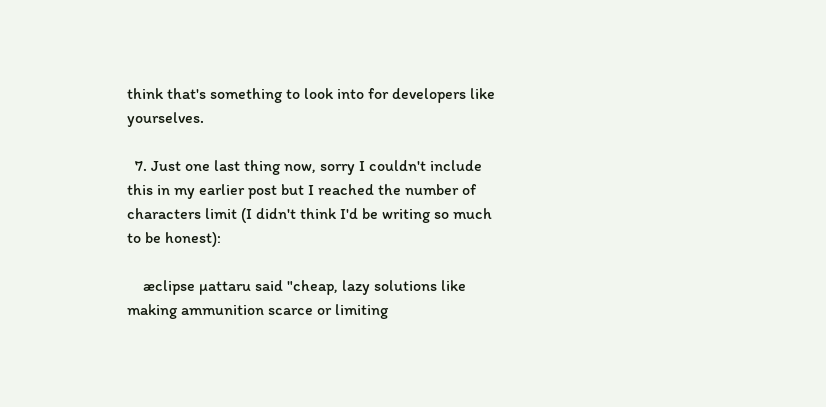think that's something to look into for developers like yourselves.

  7. Just one last thing now, sorry I couldn't include this in my earlier post but I reached the number of characters limit (I didn't think I'd be writing so much to be honest):

    æclipse µattaru said "cheap, lazy solutions like making ammunition scarce or limiting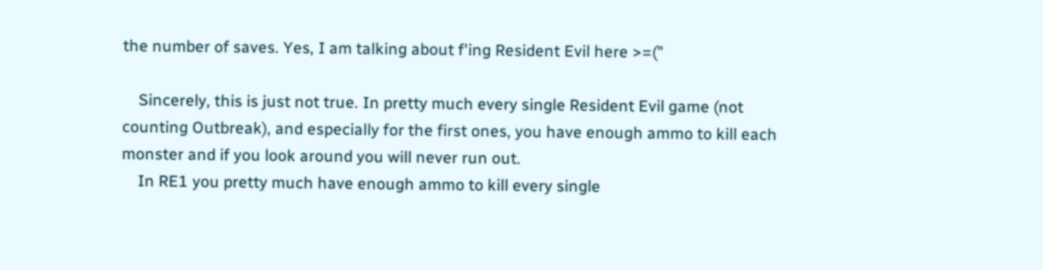the number of saves. Yes, I am talking about f'ing Resident Evil here >=("

    Sincerely, this is just not true. In pretty much every single Resident Evil game (not counting Outbreak), and especially for the first ones, you have enough ammo to kill each monster and if you look around you will never run out.
    In RE1 you pretty much have enough ammo to kill every single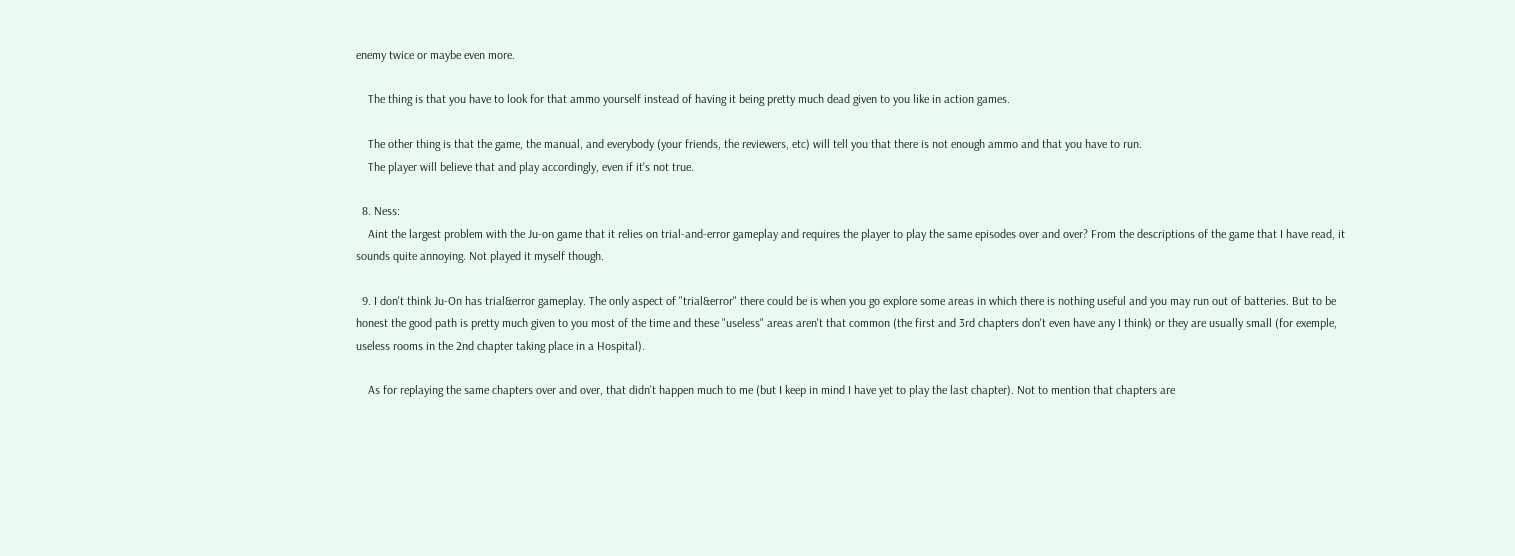enemy twice or maybe even more.

    The thing is that you have to look for that ammo yourself instead of having it being pretty much dead given to you like in action games.

    The other thing is that the game, the manual, and everybody (your friends, the reviewers, etc) will tell you that there is not enough ammo and that you have to run.
    The player will believe that and play accordingly, even if it's not true.

  8. Ness:
    Aint the largest problem with the Ju-on game that it relies on trial-and-error gameplay and requires the player to play the same episodes over and over? From the descriptions of the game that I have read, it sounds quite annoying. Not played it myself though.

  9. I don't think Ju-On has trial&error gameplay. The only aspect of "trial&error" there could be is when you go explore some areas in which there is nothing useful and you may run out of batteries. But to be honest the good path is pretty much given to you most of the time and these "useless" areas aren't that common (the first and 3rd chapters don't even have any I think) or they are usually small (for exemple, useless rooms in the 2nd chapter taking place in a Hospital).

    As for replaying the same chapters over and over, that didn't happen much to me (but I keep in mind I have yet to play the last chapter). Not to mention that chapters are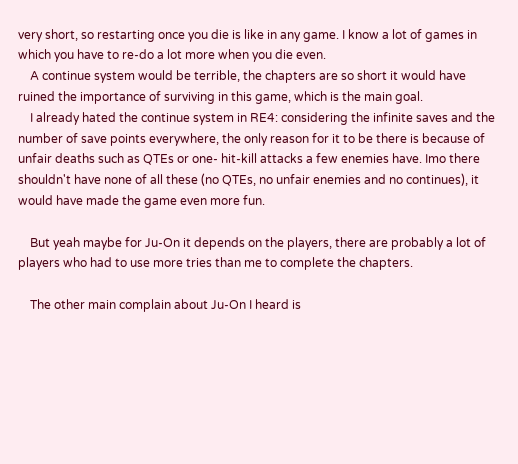very short, so restarting once you die is like in any game. I know a lot of games in which you have to re-do a lot more when you die even.
    A continue system would be terrible, the chapters are so short it would have ruined the importance of surviving in this game, which is the main goal.
    I already hated the continue system in RE4: considering the infinite saves and the number of save points everywhere, the only reason for it to be there is because of unfair deaths such as QTEs or one- hit-kill attacks a few enemies have. Imo there shouldn't have none of all these (no QTEs, no unfair enemies and no continues), it would have made the game even more fun.

    But yeah maybe for Ju-On it depends on the players, there are probably a lot of players who had to use more tries than me to complete the chapters.

    The other main complain about Ju-On I heard is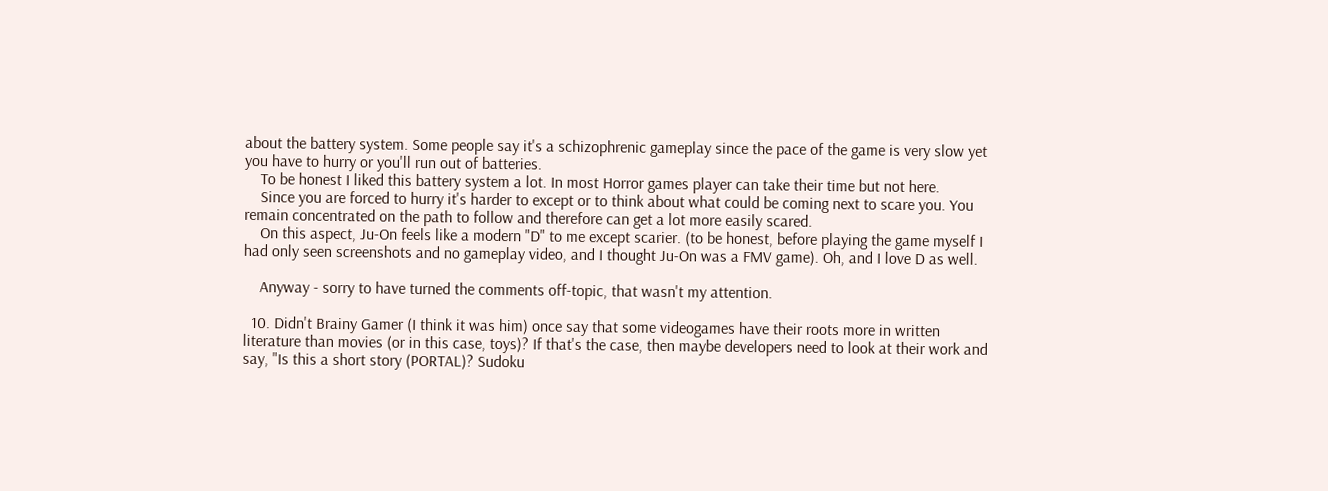about the battery system. Some people say it's a schizophrenic gameplay since the pace of the game is very slow yet you have to hurry or you'll run out of batteries.
    To be honest I liked this battery system a lot. In most Horror games player can take their time but not here.
    Since you are forced to hurry it's harder to except or to think about what could be coming next to scare you. You remain concentrated on the path to follow and therefore can get a lot more easily scared.
    On this aspect, Ju-On feels like a modern "D" to me except scarier. (to be honest, before playing the game myself I had only seen screenshots and no gameplay video, and I thought Ju-On was a FMV game). Oh, and I love D as well.

    Anyway - sorry to have turned the comments off-topic, that wasn't my attention.

  10. Didn't Brainy Gamer (I think it was him) once say that some videogames have their roots more in written literature than movies (or in this case, toys)? If that's the case, then maybe developers need to look at their work and say, "Is this a short story (PORTAL)? Sudoku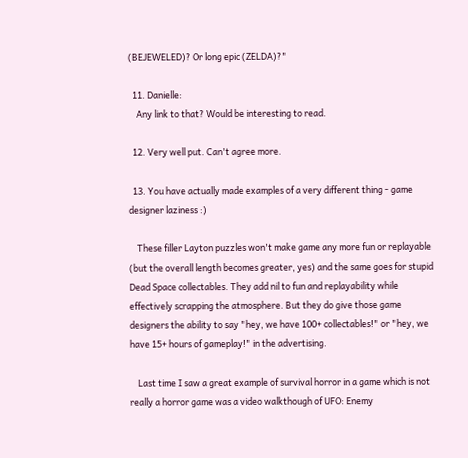(BEJEWELED)? Or long epic (ZELDA)?"

  11. Danielle:
    Any link to that? Would be interesting to read.

  12. Very well put. Can't agree more.

  13. You have actually made examples of a very different thing - game designer laziness :)

    These filler Layton puzzles won't make game any more fun or replayable (but the overall length becomes greater, yes) and the same goes for stupid Dead Space collectables. They add nil to fun and replayability while effectively scrapping the atmosphere. But they do give those game designers the ability to say "hey, we have 100+ collectables!" or "hey, we have 15+ hours of gameplay!" in the advertising.

    Last time I saw a great example of survival horror in a game which is not really a horror game was a video walkthough of UFO: Enemy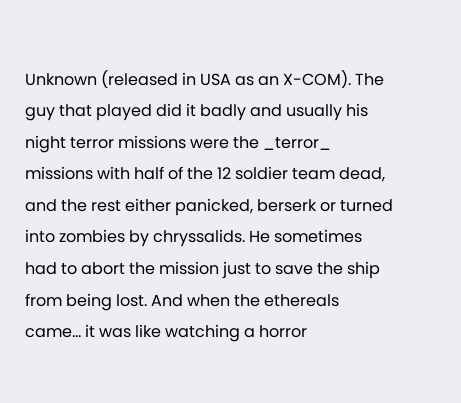Unknown (released in USA as an X-COM). The guy that played did it badly and usually his night terror missions were the _terror_ missions with half of the 12 soldier team dead, and the rest either panicked, berserk or turned into zombies by chryssalids. He sometimes had to abort the mission just to save the ship from being lost. And when the ethereals came... it was like watching a horror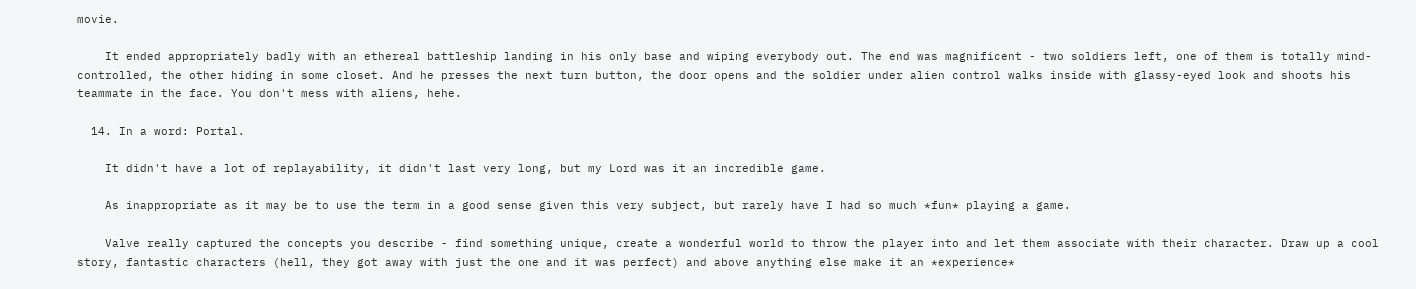movie.

    It ended appropriately badly with an ethereal battleship landing in his only base and wiping everybody out. The end was magnificent - two soldiers left, one of them is totally mind-controlled, the other hiding in some closet. And he presses the next turn button, the door opens and the soldier under alien control walks inside with glassy-eyed look and shoots his teammate in the face. You don't mess with aliens, hehe.

  14. In a word: Portal.

    It didn't have a lot of replayability, it didn't last very long, but my Lord was it an incredible game.

    As inappropriate as it may be to use the term in a good sense given this very subject, but rarely have I had so much *fun* playing a game.

    Valve really captured the concepts you describe - find something unique, create a wonderful world to throw the player into and let them associate with their character. Draw up a cool story, fantastic characters (hell, they got away with just the one and it was perfect) and above anything else make it an *experience*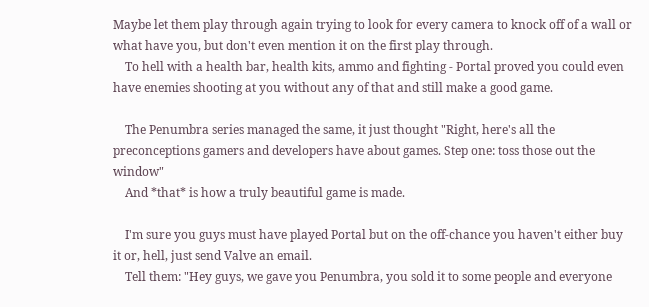Maybe let them play through again trying to look for every camera to knock off of a wall or what have you, but don't even mention it on the first play through.
    To hell with a health bar, health kits, ammo and fighting - Portal proved you could even have enemies shooting at you without any of that and still make a good game.

    The Penumbra series managed the same, it just thought "Right, here's all the preconceptions gamers and developers have about games. Step one: toss those out the window"
    And *that* is how a truly beautiful game is made.

    I'm sure you guys must have played Portal but on the off-chance you haven't either buy it or, hell, just send Valve an email.
    Tell them: "Hey guys, we gave you Penumbra, you sold it to some people and everyone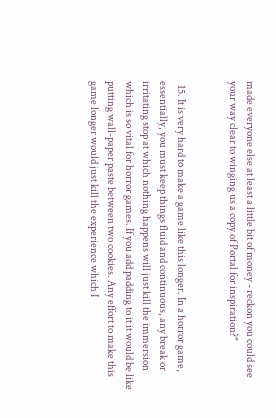made everyone else at least a little bit of money - reckon you could see your way clear to winging us a copy of Portal for inspiration?"


  15. It is very hard to make a game like this longer. In a horror game, essentially, you must keep things fluid and continuous, any break or irritating stop at which nothing happens will just kill the immersion which is so vital for horror games. If you add padding to it it would be like putting wall-paper paste between two cookies. Any effort to make this game longer would just kill the experience which I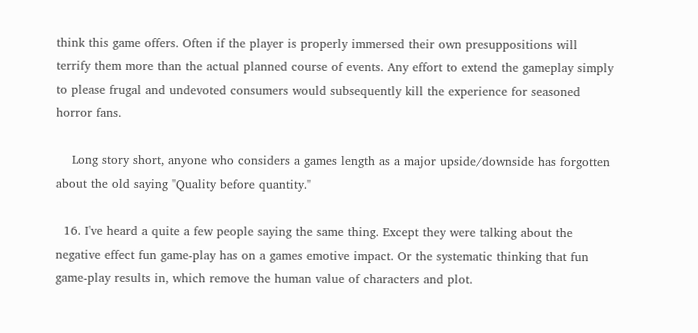think this game offers. Often if the player is properly immersed their own presuppositions will terrify them more than the actual planned course of events. Any effort to extend the gameplay simply to please frugal and undevoted consumers would subsequently kill the experience for seasoned horror fans.

    Long story short, anyone who considers a games length as a major upside/downside has forgotten about the old saying "Quality before quantity."

  16. I've heard a quite a few people saying the same thing. Except they were talking about the negative effect fun game-play has on a games emotive impact. Or the systematic thinking that fun game-play results in, which remove the human value of characters and plot.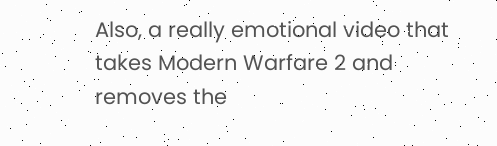Also, a really emotional video that takes Modern Warfare 2 and removes the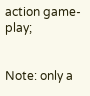action game-play;


Note: only a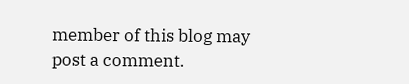member of this blog may post a comment.